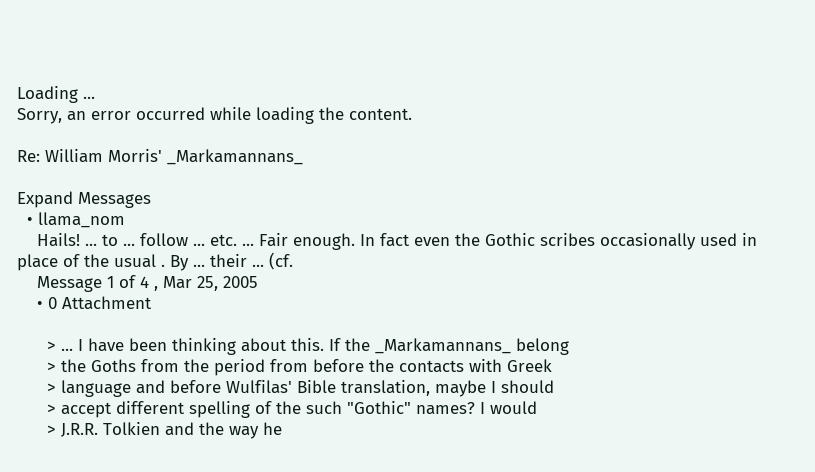Loading ...
Sorry, an error occurred while loading the content.

Re: William Morris' _Markamannans_

Expand Messages
  • llama_nom
    Hails! ... to ... follow ... etc. ... Fair enough. In fact even the Gothic scribes occasionally used in place of the usual . By ... their ... (cf.
    Message 1 of 4 , Mar 25, 2005
    • 0 Attachment

      > ... I have been thinking about this. If the _Markamannans_ belong
      > the Goths from the period from before the contacts with Greek
      > language and before Wulfilas' Bible translation, maybe I should
      > accept different spelling of the such "Gothic" names? I would
      > J.R.R. Tolkien and the way he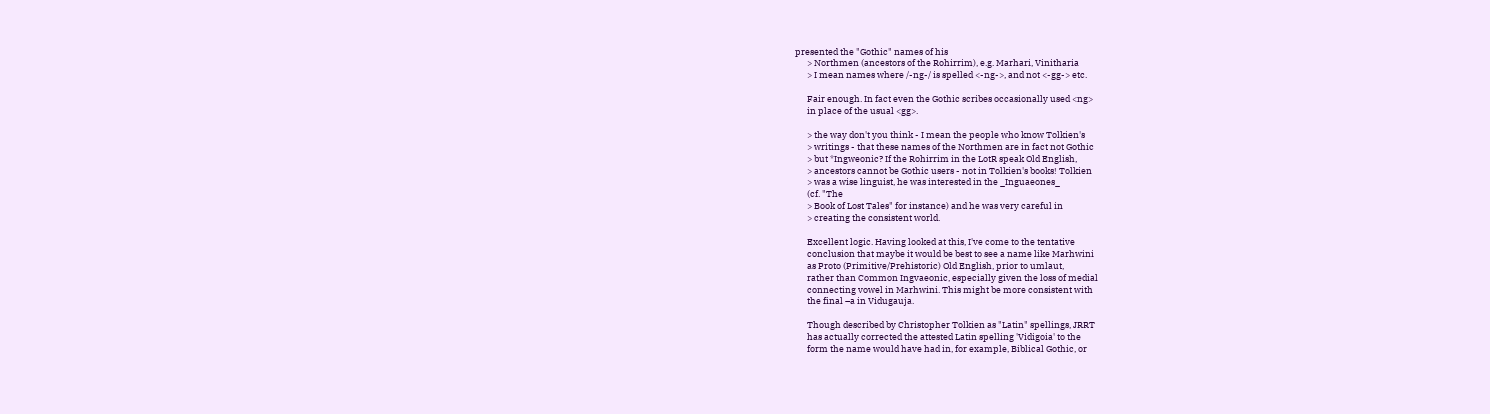presented the "Gothic" names of his
      > Northmen (ancestors of the Rohirrim), e.g. Marhari, Vinitharia
      > I mean names where /-ng-/ is spelled <-ng->, and not <-gg-> etc.

      Fair enough. In fact even the Gothic scribes occasionally used <ng>
      in place of the usual <gg>.

      > the way don't you think - I mean the people who know Tolkien's
      > writings - that these names of the Northmen are in fact not Gothic
      > but *Ingweonic? If the Rohirrim in the LotR speak Old English,
      > ancestors cannot be Gothic users - not in Tolkien's books! Tolkien
      > was a wise linguist, he was interested in the _Inguaeones_
      (cf. "The
      > Book of Lost Tales" for instance) and he was very careful in
      > creating the consistent world.

      Excellent logic. Having looked at this, I've come to the tentative
      conclusion that maybe it would be best to see a name like Marhwini
      as Proto (Primitive/Prehistoric) Old English, prior to umlaut,
      rather than Common Ingvaeonic, especially given the loss of medial
      connecting vowel in Marhwini. This might be more consistent with
      the final –a in Vidugauja.

      Though described by Christopher Tolkien as "Latin" spellings, JRRT
      has actually corrected the attested Latin spelling 'Vidigoia' to the
      form the name would have had in, for example, Biblical Gothic, or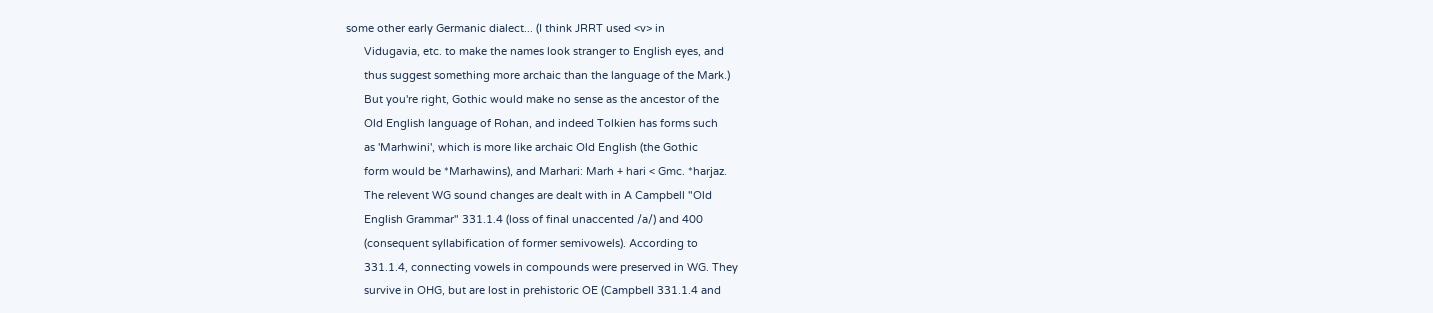some other early Germanic dialect... (I think JRRT used <v> in
      Vidugavia, etc. to make the names look stranger to English eyes, and
      thus suggest something more archaic than the language of the Mark.)
      But you're right, Gothic would make no sense as the ancestor of the
      Old English language of Rohan, and indeed Tolkien has forms such
      as 'Marhwini', which is more like archaic Old English (the Gothic
      form would be *Marhawins), and Marhari: Marh + hari < Gmc. *harjaz.
      The relevent WG sound changes are dealt with in A Campbell "Old
      English Grammar" 331.1.4 (loss of final unaccented /a/) and 400
      (consequent syllabification of former semivowels). According to
      331.1.4, connecting vowels in compounds were preserved in WG. They
      survive in OHG, but are lost in prehistoric OE (Campbell 331.1.4 and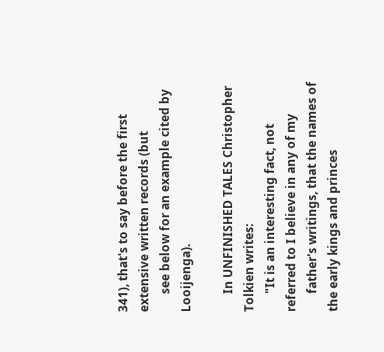341), that's to say before the first extensive written records (but
      see below for an example cited by Looijenga).

      In UNFINISHED TALES Christopher Tolkien writes:
      "It is an interesting fact, not referred to I believe in any of my
      father's writings, that the names of the early kings and princes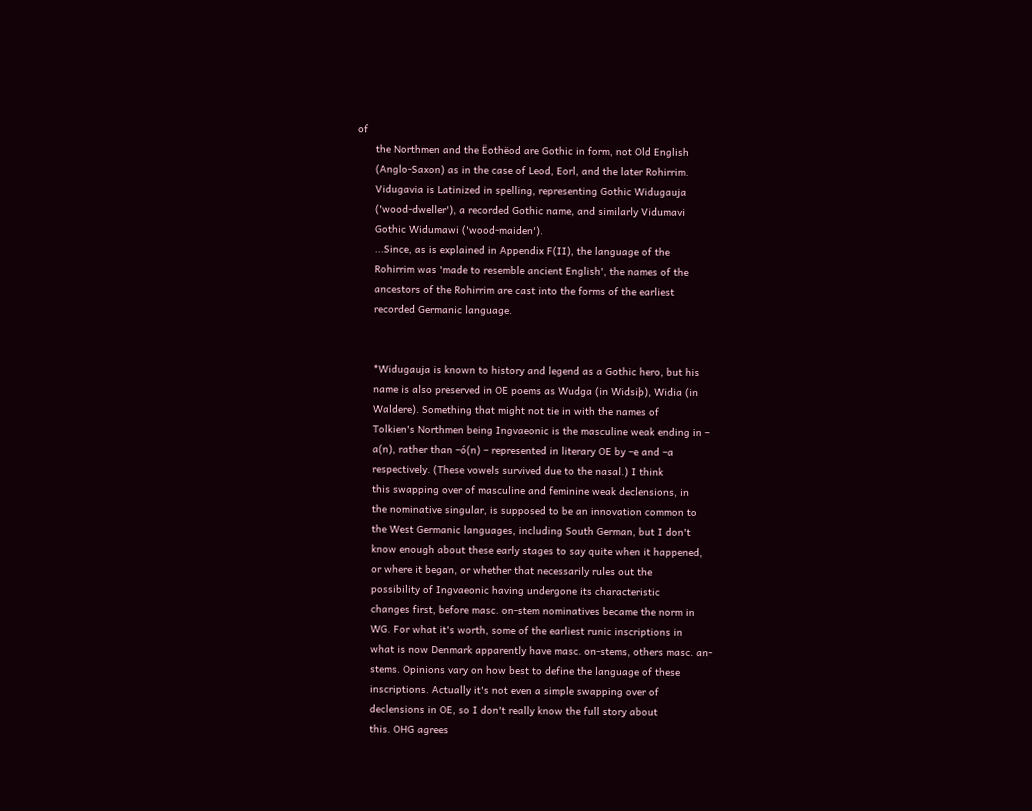of
      the Northmen and the Ëothëod are Gothic in form, not Old English
      (Anglo-Saxon) as in the case of Leod, Eorl, and the later Rohirrim.
      Vidugavia is Latinized in spelling, representing Gothic Widugauja
      ('wood-dweller'), a recorded Gothic name, and similarly Vidumavi
      Gothic Widumawi ('wood-maiden').
      ...Since, as is explained in Appendix F(II), the language of the
      Rohirrim was 'made to resemble ancient English', the names of the
      ancestors of the Rohirrim are cast into the forms of the earliest
      recorded Germanic language.


      *Widugauja is known to history and legend as a Gothic hero, but his
      name is also preserved in OE poems as Wudga (in Widsiþ), Widia (in
      Waldere). Something that might not tie in with the names of
      Tolkien's Northmen being Ingvaeonic is the masculine weak ending in –
      a(n), rather than –ó(n) – represented in literary OE by –e and –a
      respectively. (These vowels survived due to the nasal.) I think
      this swapping over of masculine and feminine weak declensions, in
      the nominative singular, is supposed to be an innovation common to
      the West Germanic languages, including South German, but I don't
      know enough about these early stages to say quite when it happened,
      or where it began, or whether that necessarily rules out the
      possibility of Ingvaeonic having undergone its characteristic
      changes first, before masc. on-stem nominatives became the norm in
      WG. For what it's worth, some of the earliest runic inscriptions in
      what is now Denmark apparently have masc. on-stems, others masc. an-
      stems. Opinions vary on how best to define the language of these
      inscriptions. Actually it's not even a simple swapping over of
      declensions in OE, so I don't really know the full story about
      this. OHG agrees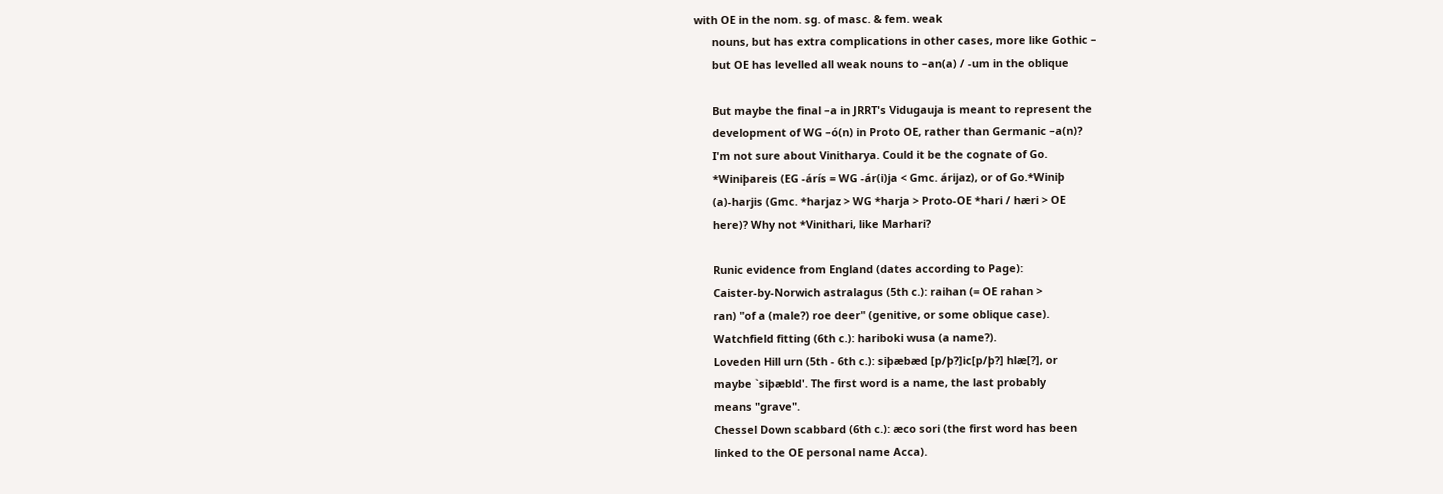with OE in the nom. sg. of masc. & fem. weak
      nouns, but has extra complications in other cases, more like Gothic –
      but OE has levelled all weak nouns to –an(a) / -um in the oblique

      But maybe the final –a in JRRT's Vidugauja is meant to represent the
      development of WG –ó(n) in Proto OE, rather than Germanic –a(n)?
      I'm not sure about Vinitharya. Could it be the cognate of Go.
      *Winiþareis (EG -árís = WG -ár(i)ja < Gmc. árijaz), or of Go.*Winiþ
      (a)-harjis (Gmc. *harjaz > WG *harja > Proto-OE *hari / hæri > OE
      here)? Why not *Vinithari, like Marhari?

      Runic evidence from England (dates according to Page):
      Caister-by-Norwich astralagus (5th c.): raihan (= OE rahan >
      ran) "of a (male?) roe deer" (genitive, or some oblique case).
      Watchfield fitting (6th c.): hariboki wusa (a name?).
      Loveden Hill urn (5th - 6th c.): siþæbæd [p/þ?]ic[p/þ?] hlæ[?], or
      maybe `siþæbld'. The first word is a name, the last probably
      means "grave".
      Chessel Down scabbard (6th c.): æco sori (the first word has been
      linked to the OE personal name Acca).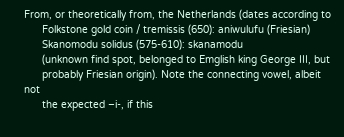From, or theoretically from, the Netherlands (dates according to
      Folkstone gold coin / tremissis (650): aniwulufu (Friesian)
      Skanomodu solidus (575-610): skanamodu
      (unknown find spot, belonged to Emglish king George III, but
      probably Friesian origin). Note the connecting vowel, albeit not
      the expected –i-, if this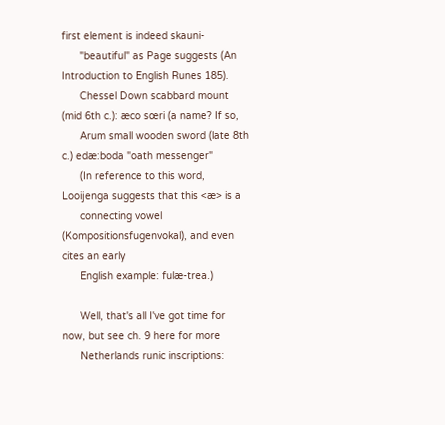first element is indeed skauni-
      "beautiful" as Page suggests (An Introduction to English Runes 185).
      Chessel Down scabbard mount (mid 6th c.): æco sœri (a name? If so,
      Arum small wooden sword (late 8th c.) edæ:boda "oath messenger"
      (In reference to this word, Looijenga suggests that this <æ> is a
      connecting vowel (Kompositionsfugenvokal), and even cites an early
      English example: fulæ-trea.)

      Well, that's all I've got time for now, but see ch. 9 here for more
      Netherlands runic inscriptions: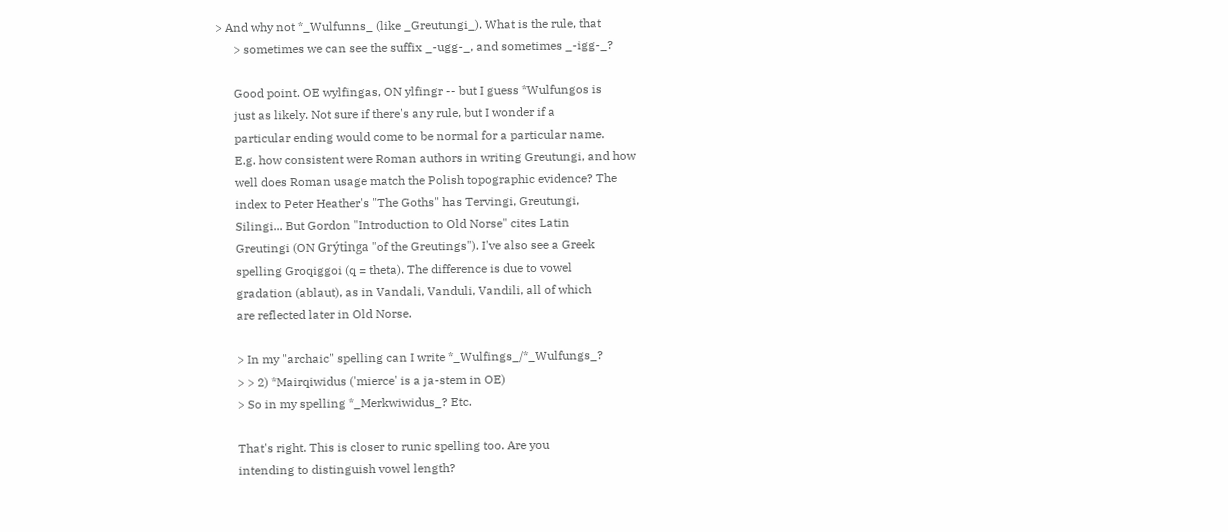> And why not *_Wulfunns_ (like _Greutungi_). What is the rule, that
      > sometimes we can see the suffix _-ugg-_, and sometimes _-igg-_?

      Good point. OE wylfingas, ON ylfingr -- but I guess *Wulfungos is
      just as likely. Not sure if there's any rule, but I wonder if a
      particular ending would come to be normal for a particular name.
      E.g. how consistent were Roman authors in writing Greutungi, and how
      well does Roman usage match the Polish topographic evidence? The
      index to Peter Heather's "The Goths" has Tervingi, Greutungi,
      Silingi... But Gordon "Introduction to Old Norse" cites Latin
      Greutingi (ON Grýtinga "of the Greutings"). I've also see a Greek
      spelling Groqiggoi (q = theta). The difference is due to vowel
      gradation (ablaut), as in Vandali, Vanduli, Vandili, all of which
      are reflected later in Old Norse.

      > In my "archaic" spelling can I write *_Wulfings_/*_Wulfungs_?
      > > 2) *Mairqiwidus ('mierce' is a ja-stem in OE)
      > So in my spelling *_Merkwiwidus_? Etc.

      That's right. This is closer to runic spelling too. Are you
      intending to distinguish vowel length?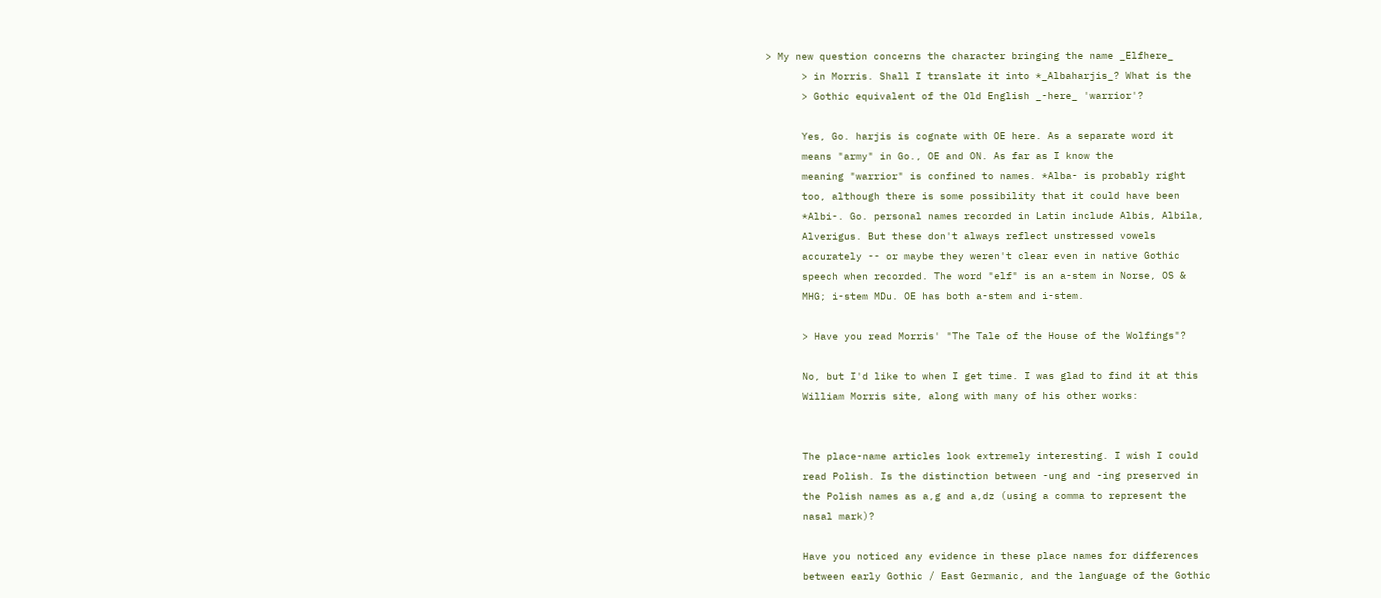> My new question concerns the character bringing the name _Elfhere_
      > in Morris. Shall I translate it into *_Albaharjis_? What is the
      > Gothic equivalent of the Old English _-here_ 'warrior'?

      Yes, Go. harjis is cognate with OE here. As a separate word it
      means "army" in Go., OE and ON. As far as I know the
      meaning "warrior" is confined to names. *Alba- is probably right
      too, although there is some possibility that it could have been
      *Albi-. Go. personal names recorded in Latin include Albis, Albila,
      Alverigus. But these don't always reflect unstressed vowels
      accurately -- or maybe they weren't clear even in native Gothic
      speech when recorded. The word "elf" is an a-stem in Norse, OS &
      MHG; i-stem MDu. OE has both a-stem and i-stem.

      > Have you read Morris' "The Tale of the House of the Wolfings"?

      No, but I'd like to when I get time. I was glad to find it at this
      William Morris site, along with many of his other works:


      The place-name articles look extremely interesting. I wish I could
      read Polish. Is the distinction between -ung and -ing preserved in
      the Polish names as a,g and a,dz (using a comma to represent the
      nasal mark)?

      Have you noticed any evidence in these place names for differences
      between early Gothic / East Germanic, and the language of the Gothic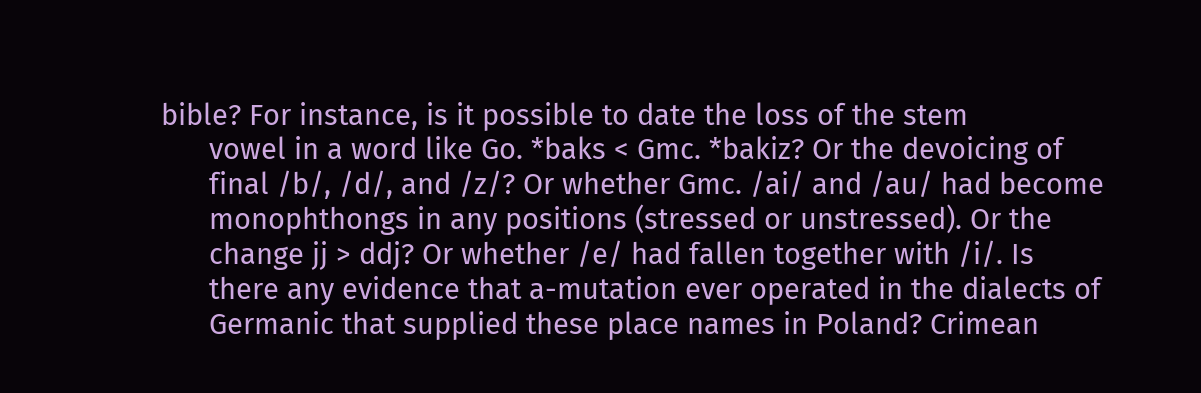bible? For instance, is it possible to date the loss of the stem
      vowel in a word like Go. *baks < Gmc. *bakiz? Or the devoicing of
      final /b/, /d/, and /z/? Or whether Gmc. /ai/ and /au/ had become
      monophthongs in any positions (stressed or unstressed). Or the
      change jj > ddj? Or whether /e/ had fallen together with /i/. Is
      there any evidence that a-mutation ever operated in the dialects of
      Germanic that supplied these place names in Poland? Crimean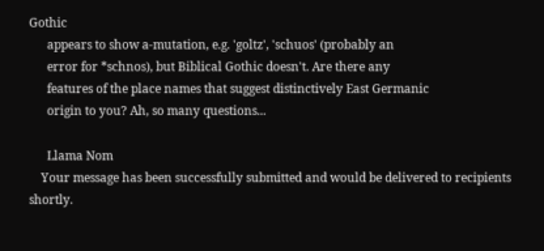Gothic
      appears to show a-mutation, e.g. 'goltz', 'schuos' (probably an
      error for *schnos), but Biblical Gothic doesn't. Are there any
      features of the place names that suggest distinctively East Germanic
      origin to you? Ah, so many questions...

      Llama Nom
    Your message has been successfully submitted and would be delivered to recipients shortly.